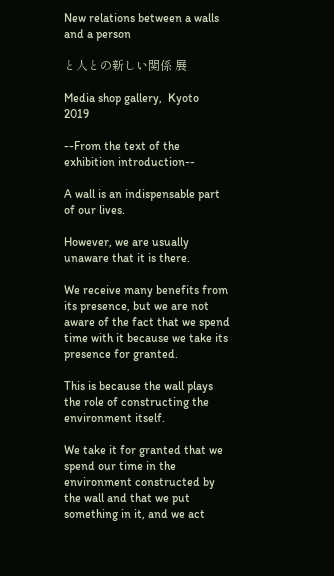New relations between a walls and a person

と人との新しい関係 展

Media shop gallery,  Kyoto     2019

--From the text of the exhibition introduction--

A wall is an indispensable part of our lives.

However, we are usually unaware that it is there.

We receive many benefits from its presence, but we are not aware of the fact that we spend time with it because we take its presence for granted.

This is because the wall plays the role of constructing the environment itself.

We take it for granted that we spend our time in the environment constructed by the wall and that we put something in it, and we act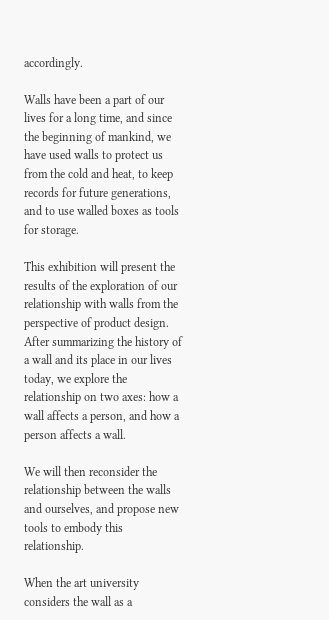accordingly.

Walls have been a part of our lives for a long time, and since the beginning of mankind, we have used walls to protect us from the cold and heat, to keep records for future generations, and to use walled boxes as tools for storage.

This exhibition will present the results of the exploration of our relationship with walls from the perspective of product design. After summarizing the history of a wall and its place in our lives today, we explore the relationship on two axes: how a wall affects a person, and how a person affects a wall.

We will then reconsider the relationship between the walls and ourselves, and propose new tools to embody this relationship.

When the art university considers the wall as a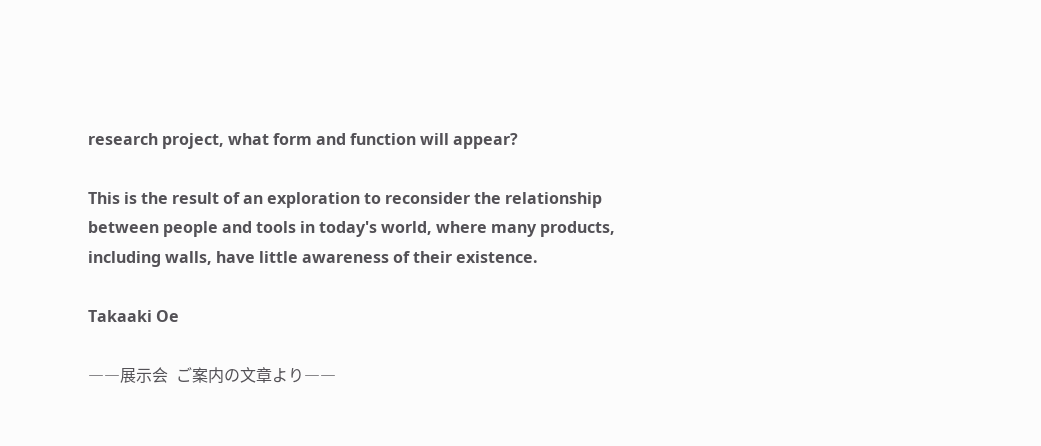research project, what form and function will appear?

This is the result of an exploration to reconsider the relationship between people and tools in today's world, where many products, including walls, have little awareness of their existence.

Takaaki Oe

――展示会  ご案内の文章より――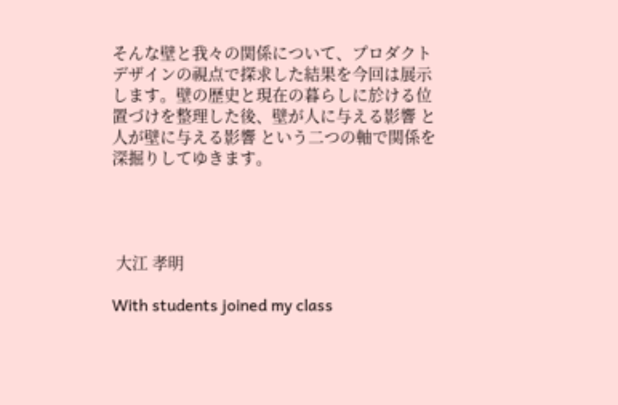そんな壁と我々の関係について、プロダクトデザインの視点で探求した結果を今回は展示します。壁の歴史と現在の暮らしに於ける位置づけを整理した後、壁が人に与える影響 と 人が壁に与える影響 という二つの軸で関係を深掘りしてゆきます。




 大江 孝明

With students joined my class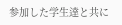参加した学生達と共に